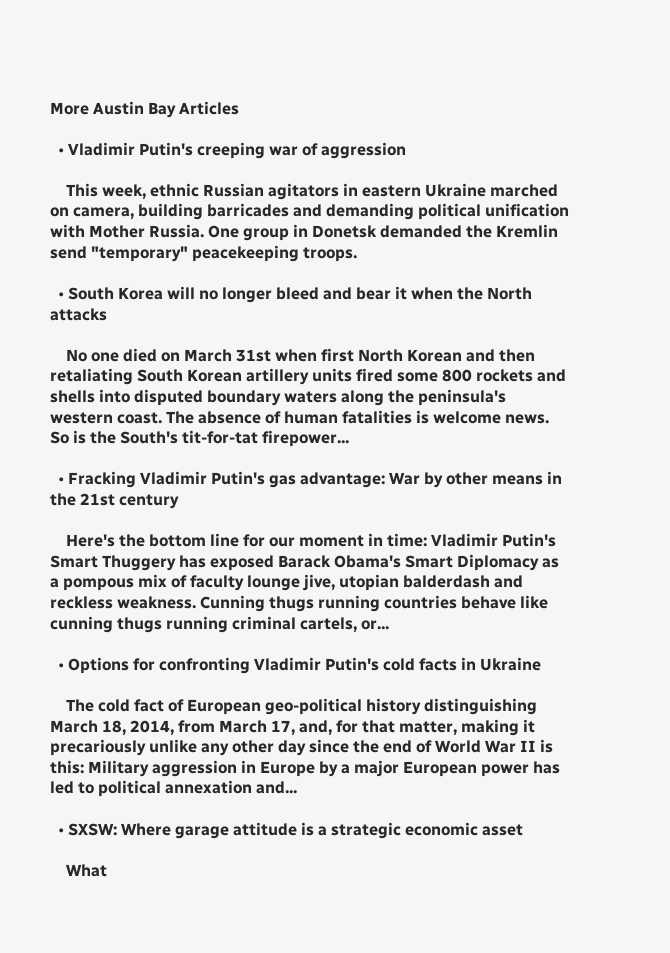More Austin Bay Articles

  • Vladimir Putin's creeping war of aggression

    This week, ethnic Russian agitators in eastern Ukraine marched on camera, building barricades and demanding political unification with Mother Russia. One group in Donetsk demanded the Kremlin send "temporary" peacekeeping troops.

  • South Korea will no longer bleed and bear it when the North attacks

    No one died on March 31st when first North Korean and then retaliating South Korean artillery units fired some 800 rockets and shells into disputed boundary waters along the peninsula's western coast. The absence of human fatalities is welcome news. So is the South's tit-for-tat firepower...

  • Fracking Vladimir Putin's gas advantage: War by other means in the 21st century

    Here's the bottom line for our moment in time: Vladimir Putin's Smart Thuggery has exposed Barack Obama's Smart Diplomacy as a pompous mix of faculty lounge jive, utopian balderdash and reckless weakness. Cunning thugs running countries behave like cunning thugs running criminal cartels, or...

  • Options for confronting Vladimir Putin's cold facts in Ukraine

    The cold fact of European geo-political history distinguishing March 18, 2014, from March 17, and, for that matter, making it precariously unlike any other day since the end of World War II is this: Military aggression in Europe by a major European power has led to political annexation and...

  • SXSW: Where garage attitude is a strategic economic asset

    What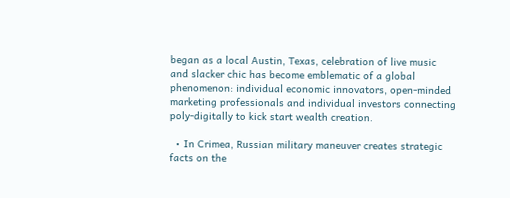began as a local Austin, Texas, celebration of live music and slacker chic has become emblematic of a global phenomenon: individual economic innovators, open-minded marketing professionals and individual investors connecting poly-digitally to kick start wealth creation.

  • In Crimea, Russian military maneuver creates strategic facts on the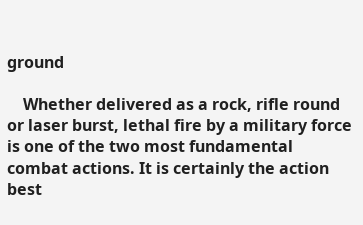ground

    Whether delivered as a rock, rifle round or laser burst, lethal fire by a military force is one of the two most fundamental combat actions. It is certainly the action best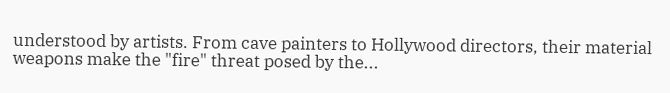understood by artists. From cave painters to Hollywood directors, their material weapons make the "fire" threat posed by the...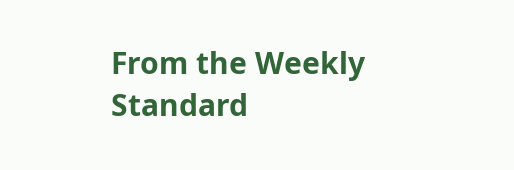From the Weekly Standard